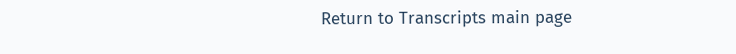Return to Transcripts main page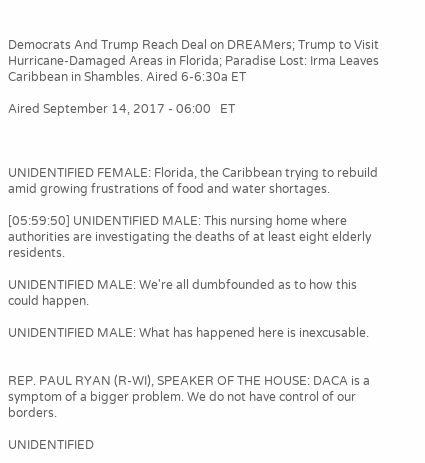Democrats And Trump Reach Deal on DREAMers; Trump to Visit Hurricane-Damaged Areas in Florida; Paradise Lost: Irma Leaves Caribbean in Shambles. Aired 6-6:30a ET

Aired September 14, 2017 - 06:00   ET



UNIDENTIFIED FEMALE: Florida, the Caribbean trying to rebuild amid growing frustrations of food and water shortages.

[05:59:50] UNIDENTIFIED MALE: This nursing home where authorities are investigating the deaths of at least eight elderly residents.

UNIDENTIFIED MALE: We're all dumbfounded as to how this could happen.

UNIDENTIFIED MALE: What has happened here is inexcusable.


REP. PAUL RYAN (R-WI), SPEAKER OF THE HOUSE: DACA is a symptom of a bigger problem. We do not have control of our borders.

UNIDENTIFIED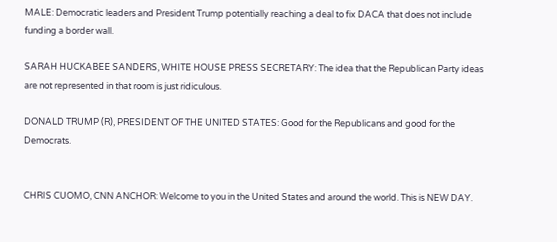MALE: Democratic leaders and President Trump potentially reaching a deal to fix DACA that does not include funding a border wall.

SARAH HUCKABEE SANDERS, WHITE HOUSE PRESS SECRETARY: The idea that the Republican Party ideas are not represented in that room is just ridiculous.

DONALD TRUMP (R), PRESIDENT OF THE UNITED STATES: Good for the Republicans and good for the Democrats.


CHRIS CUOMO, CNN ANCHOR: Welcome to you in the United States and around the world. This is NEW DAY.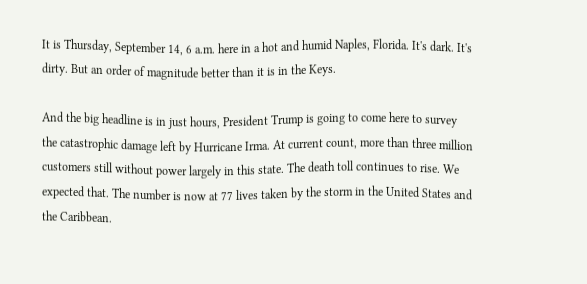It is Thursday, September 14, 6 a.m. here in a hot and humid Naples, Florida. It's dark. It's dirty. But an order of magnitude better than it is in the Keys.

And the big headline is in just hours, President Trump is going to come here to survey the catastrophic damage left by Hurricane Irma. At current count, more than three million customers still without power largely in this state. The death toll continues to rise. We expected that. The number is now at 77 lives taken by the storm in the United States and the Caribbean.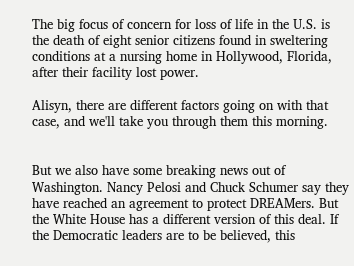The big focus of concern for loss of life in the U.S. is the death of eight senior citizens found in sweltering conditions at a nursing home in Hollywood, Florida, after their facility lost power.

Alisyn, there are different factors going on with that case, and we'll take you through them this morning.


But we also have some breaking news out of Washington. Nancy Pelosi and Chuck Schumer say they have reached an agreement to protect DREAMers. But the White House has a different version of this deal. If the Democratic leaders are to be believed, this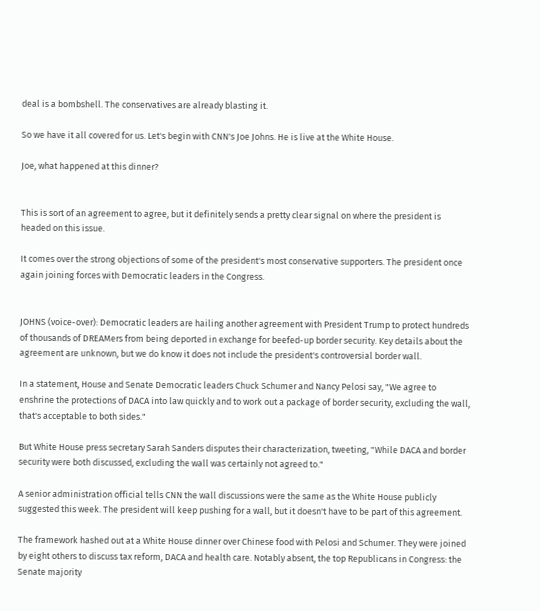deal is a bombshell. The conservatives are already blasting it.

So we have it all covered for us. Let's begin with CNN's Joe Johns. He is live at the White House.

Joe, what happened at this dinner?


This is sort of an agreement to agree, but it definitely sends a pretty clear signal on where the president is headed on this issue.

It comes over the strong objections of some of the president's most conservative supporters. The president once again joining forces with Democratic leaders in the Congress.


JOHNS (voice-over): Democratic leaders are hailing another agreement with President Trump to protect hundreds of thousands of DREAMers from being deported in exchange for beefed-up border security. Key details about the agreement are unknown, but we do know it does not include the president's controversial border wall.

In a statement, House and Senate Democratic leaders Chuck Schumer and Nancy Pelosi say, "We agree to enshrine the protections of DACA into law quickly and to work out a package of border security, excluding the wall, that's acceptable to both sides."

But White House press secretary Sarah Sanders disputes their characterization, tweeting, "While DACA and border security were both discussed, excluding the wall was certainly not agreed to."

A senior administration official tells CNN the wall discussions were the same as the White House publicly suggested this week. The president will keep pushing for a wall, but it doesn't have to be part of this agreement.

The framework hashed out at a White House dinner over Chinese food with Pelosi and Schumer. They were joined by eight others to discuss tax reform, DACA and health care. Notably absent, the top Republicans in Congress: the Senate majority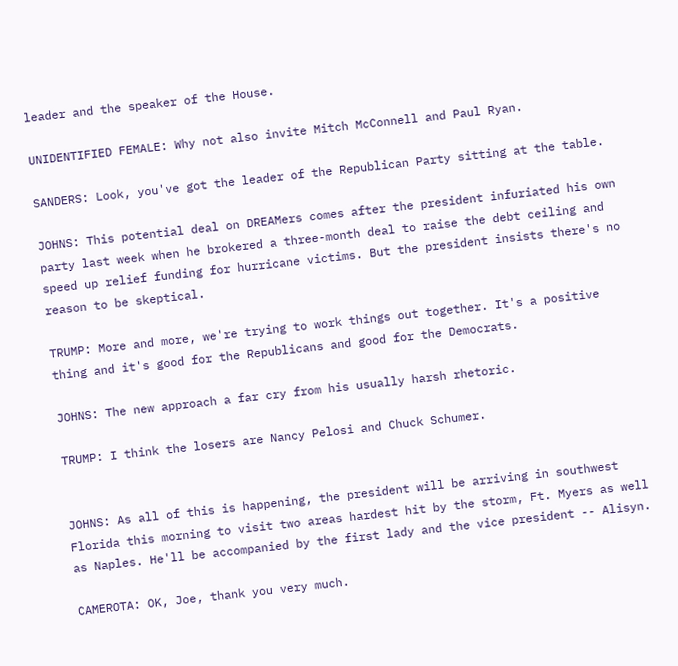leader and the speaker of the House.

UNIDENTIFIED FEMALE: Why not also invite Mitch McConnell and Paul Ryan.

SANDERS: Look, you've got the leader of the Republican Party sitting at the table.

JOHNS: This potential deal on DREAMers comes after the president infuriated his own party last week when he brokered a three-month deal to raise the debt ceiling and speed up relief funding for hurricane victims. But the president insists there's no reason to be skeptical.

TRUMP: More and more, we're trying to work things out together. It's a positive thing and it's good for the Republicans and good for the Democrats.

JOHNS: The new approach a far cry from his usually harsh rhetoric.

TRUMP: I think the losers are Nancy Pelosi and Chuck Schumer.


JOHNS: As all of this is happening, the president will be arriving in southwest Florida this morning to visit two areas hardest hit by the storm, Ft. Myers as well as Naples. He'll be accompanied by the first lady and the vice president -- Alisyn.

CAMEROTA: OK, Joe, thank you very much.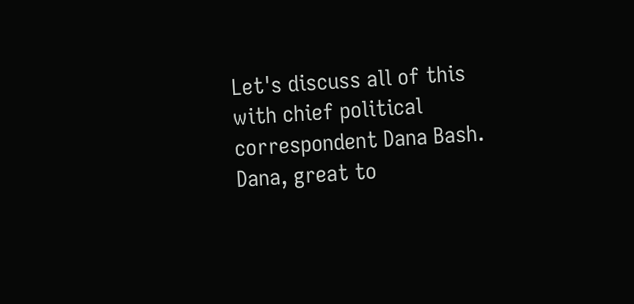Let's discuss all of this with chief political correspondent Dana Bash. Dana, great to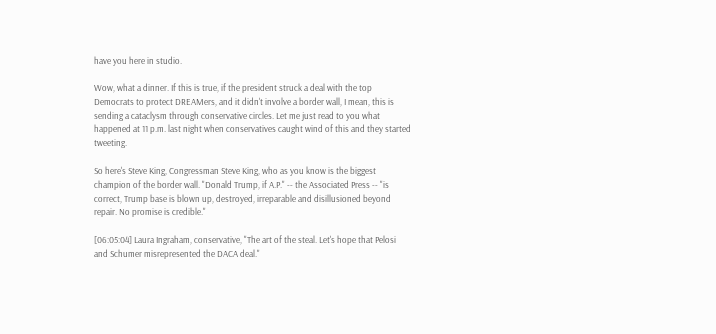have you here in studio.

Wow, what a dinner. If this is true, if the president struck a deal with the top Democrats to protect DREAMers, and it didn't involve a border wall, I mean, this is sending a cataclysm through conservative circles. Let me just read to you what happened at 11 p.m. last night when conservatives caught wind of this and they started tweeting.

So here's Steve King, Congressman Steve King, who as you know is the biggest champion of the border wall. "Donald Trump, if A.P." -- the Associated Press -- "is correct, Trump base is blown up, destroyed, irreparable and disillusioned beyond repair. No promise is credible."

[06:05:04] Laura Ingraham, conservative, "The art of the steal. Let's hope that Pelosi and Schumer misrepresented the DACA deal."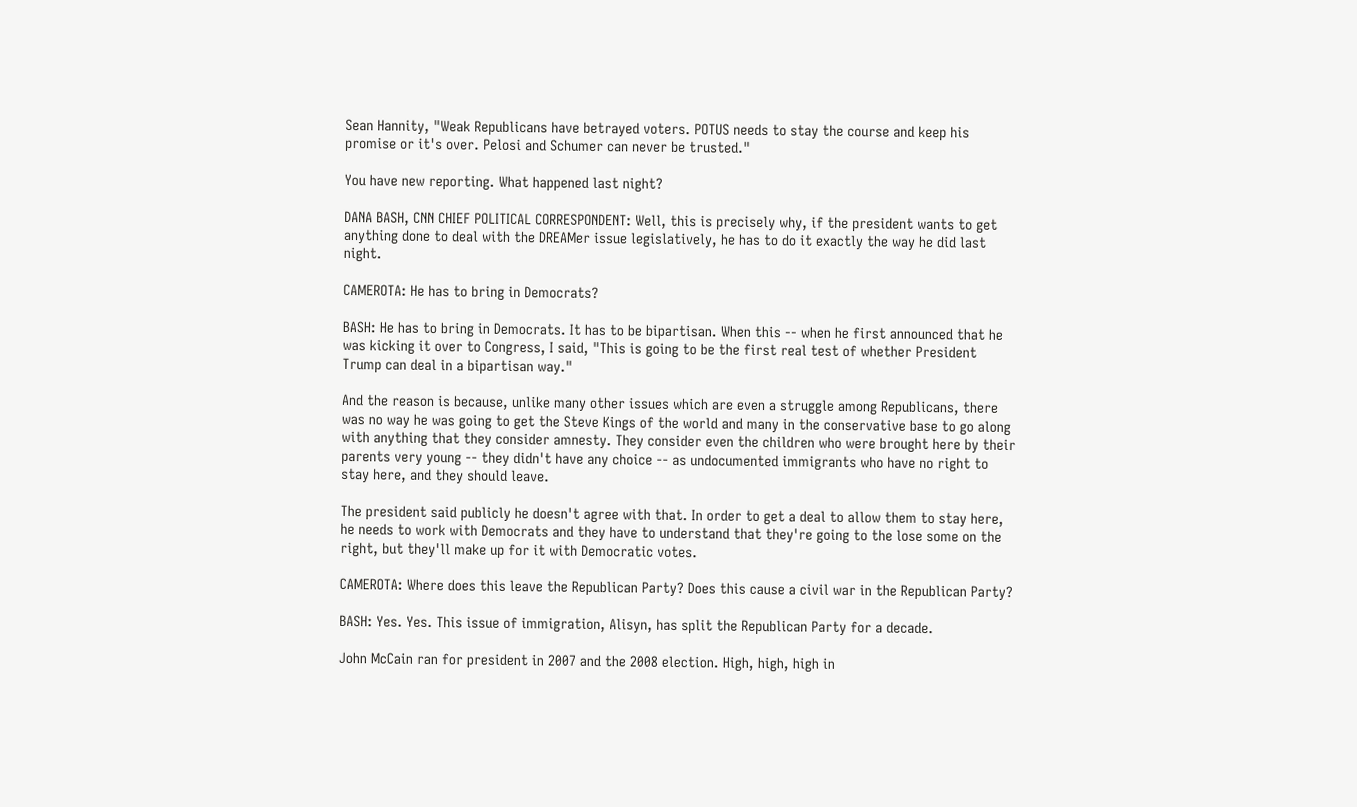Sean Hannity, "Weak Republicans have betrayed voters. POTUS needs to stay the course and keep his promise or it's over. Pelosi and Schumer can never be trusted."

You have new reporting. What happened last night?

DANA BASH, CNN CHIEF POLITICAL CORRESPONDENT: Well, this is precisely why, if the president wants to get anything done to deal with the DREAMer issue legislatively, he has to do it exactly the way he did last night.

CAMEROTA: He has to bring in Democrats?

BASH: He has to bring in Democrats. It has to be bipartisan. When this -- when he first announced that he was kicking it over to Congress, I said, "This is going to be the first real test of whether President Trump can deal in a bipartisan way."

And the reason is because, unlike many other issues which are even a struggle among Republicans, there was no way he was going to get the Steve Kings of the world and many in the conservative base to go along with anything that they consider amnesty. They consider even the children who were brought here by their parents very young -- they didn't have any choice -- as undocumented immigrants who have no right to stay here, and they should leave.

The president said publicly he doesn't agree with that. In order to get a deal to allow them to stay here, he needs to work with Democrats and they have to understand that they're going to the lose some on the right, but they'll make up for it with Democratic votes.

CAMEROTA: Where does this leave the Republican Party? Does this cause a civil war in the Republican Party?

BASH: Yes. Yes. This issue of immigration, Alisyn, has split the Republican Party for a decade.

John McCain ran for president in 2007 and the 2008 election. High, high, high in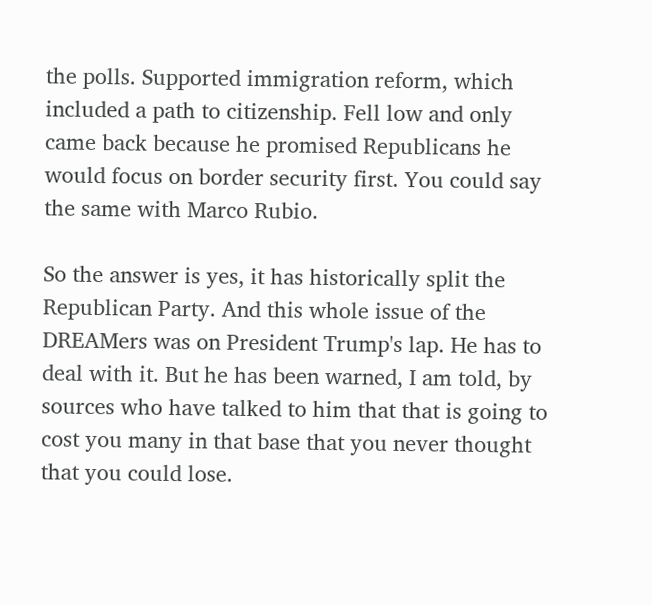the polls. Supported immigration reform, which included a path to citizenship. Fell low and only came back because he promised Republicans he would focus on border security first. You could say the same with Marco Rubio.

So the answer is yes, it has historically split the Republican Party. And this whole issue of the DREAMers was on President Trump's lap. He has to deal with it. But he has been warned, I am told, by sources who have talked to him that that is going to cost you many in that base that you never thought that you could lose.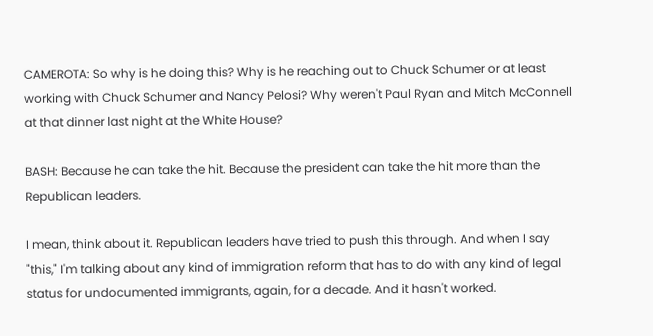CAMEROTA: So why is he doing this? Why is he reaching out to Chuck Schumer or at least working with Chuck Schumer and Nancy Pelosi? Why weren't Paul Ryan and Mitch McConnell at that dinner last night at the White House?

BASH: Because he can take the hit. Because the president can take the hit more than the Republican leaders.

I mean, think about it. Republican leaders have tried to push this through. And when I say "this," I'm talking about any kind of immigration reform that has to do with any kind of legal status for undocumented immigrants, again, for a decade. And it hasn't worked.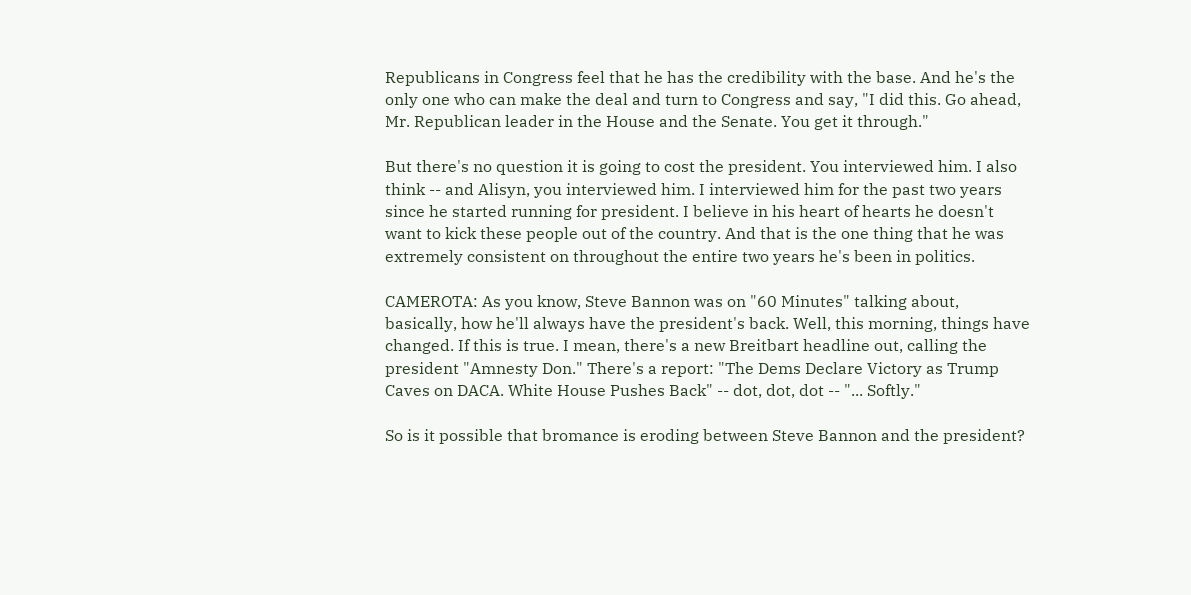Republicans in Congress feel that he has the credibility with the base. And he's the only one who can make the deal and turn to Congress and say, "I did this. Go ahead, Mr. Republican leader in the House and the Senate. You get it through."

But there's no question it is going to cost the president. You interviewed him. I also think -- and Alisyn, you interviewed him. I interviewed him for the past two years since he started running for president. I believe in his heart of hearts he doesn't want to kick these people out of the country. And that is the one thing that he was extremely consistent on throughout the entire two years he's been in politics.

CAMEROTA: As you know, Steve Bannon was on "60 Minutes" talking about, basically, how he'll always have the president's back. Well, this morning, things have changed. If this is true. I mean, there's a new Breitbart headline out, calling the president "Amnesty Don." There's a report: "The Dems Declare Victory as Trump Caves on DACA. White House Pushes Back" -- dot, dot, dot -- "... Softly."

So is it possible that bromance is eroding between Steve Bannon and the president?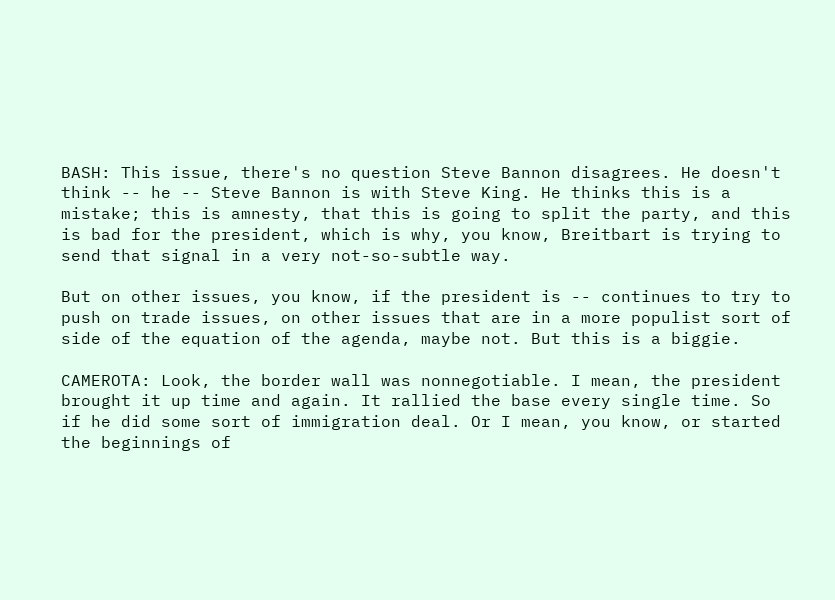BASH: This issue, there's no question Steve Bannon disagrees. He doesn't think -- he -- Steve Bannon is with Steve King. He thinks this is a mistake; this is amnesty, that this is going to split the party, and this is bad for the president, which is why, you know, Breitbart is trying to send that signal in a very not-so-subtle way.

But on other issues, you know, if the president is -- continues to try to push on trade issues, on other issues that are in a more populist sort of side of the equation of the agenda, maybe not. But this is a biggie.

CAMEROTA: Look, the border wall was nonnegotiable. I mean, the president brought it up time and again. It rallied the base every single time. So if he did some sort of immigration deal. Or I mean, you know, or started the beginnings of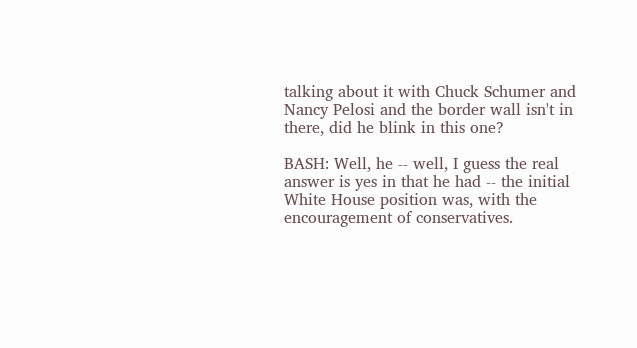talking about it with Chuck Schumer and Nancy Pelosi and the border wall isn't in there, did he blink in this one?

BASH: Well, he -- well, I guess the real answer is yes in that he had -- the initial White House position was, with the encouragement of conservatives.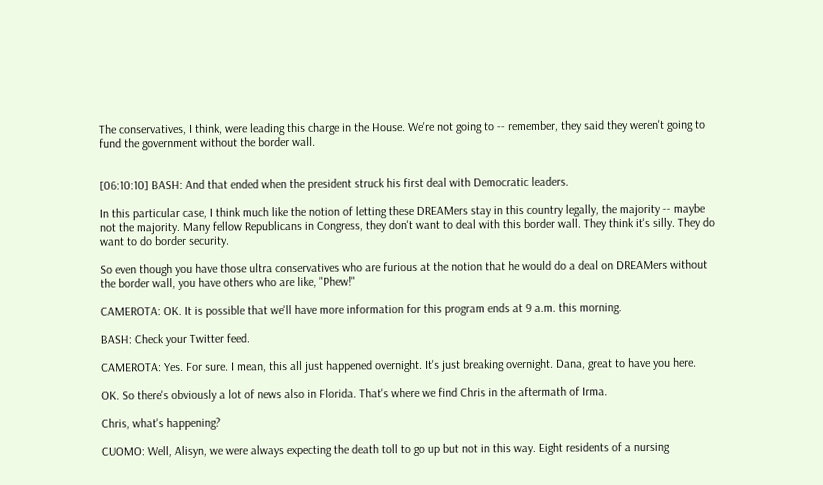The conservatives, I think, were leading this charge in the House. We're not going to -- remember, they said they weren't going to fund the government without the border wall.


[06:10:10] BASH: And that ended when the president struck his first deal with Democratic leaders.

In this particular case, I think much like the notion of letting these DREAMers stay in this country legally, the majority -- maybe not the majority. Many fellow Republicans in Congress, they don't want to deal with this border wall. They think it's silly. They do want to do border security.

So even though you have those ultra conservatives who are furious at the notion that he would do a deal on DREAMers without the border wall, you have others who are like, "Phew!"

CAMEROTA: OK. It is possible that we'll have more information for this program ends at 9 a.m. this morning.

BASH: Check your Twitter feed.

CAMEROTA: Yes. For sure. I mean, this all just happened overnight. It's just breaking overnight. Dana, great to have you here.

OK. So there's obviously a lot of news also in Florida. That's where we find Chris in the aftermath of Irma.

Chris, what's happening?

CUOMO: Well, Alisyn, we were always expecting the death toll to go up but not in this way. Eight residents of a nursing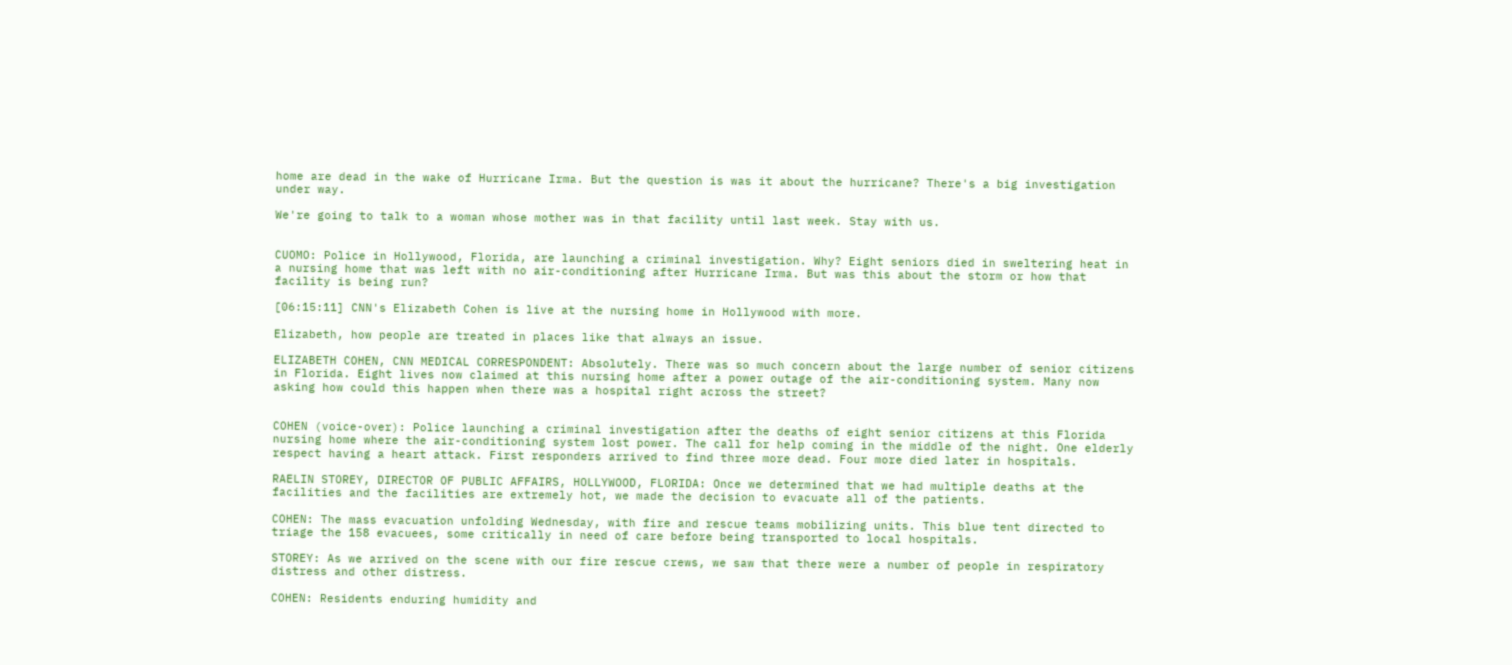home are dead in the wake of Hurricane Irma. But the question is was it about the hurricane? There's a big investigation under way.

We're going to talk to a woman whose mother was in that facility until last week. Stay with us.


CUOMO: Police in Hollywood, Florida, are launching a criminal investigation. Why? Eight seniors died in sweltering heat in a nursing home that was left with no air-conditioning after Hurricane Irma. But was this about the storm or how that facility is being run?

[06:15:11] CNN's Elizabeth Cohen is live at the nursing home in Hollywood with more.

Elizabeth, how people are treated in places like that always an issue.

ELIZABETH COHEN, CNN MEDICAL CORRESPONDENT: Absolutely. There was so much concern about the large number of senior citizens in Florida. Eight lives now claimed at this nursing home after a power outage of the air-conditioning system. Many now asking how could this happen when there was a hospital right across the street?


COHEN (voice-over): Police launching a criminal investigation after the deaths of eight senior citizens at this Florida nursing home where the air-conditioning system lost power. The call for help coming in the middle of the night. One elderly respect having a heart attack. First responders arrived to find three more dead. Four more died later in hospitals.

RAELIN STOREY, DIRECTOR OF PUBLIC AFFAIRS, HOLLYWOOD, FLORIDA: Once we determined that we had multiple deaths at the facilities and the facilities are extremely hot, we made the decision to evacuate all of the patients.

COHEN: The mass evacuation unfolding Wednesday, with fire and rescue teams mobilizing units. This blue tent directed to triage the 158 evacuees, some critically in need of care before being transported to local hospitals.

STOREY: As we arrived on the scene with our fire rescue crews, we saw that there were a number of people in respiratory distress and other distress.

COHEN: Residents enduring humidity and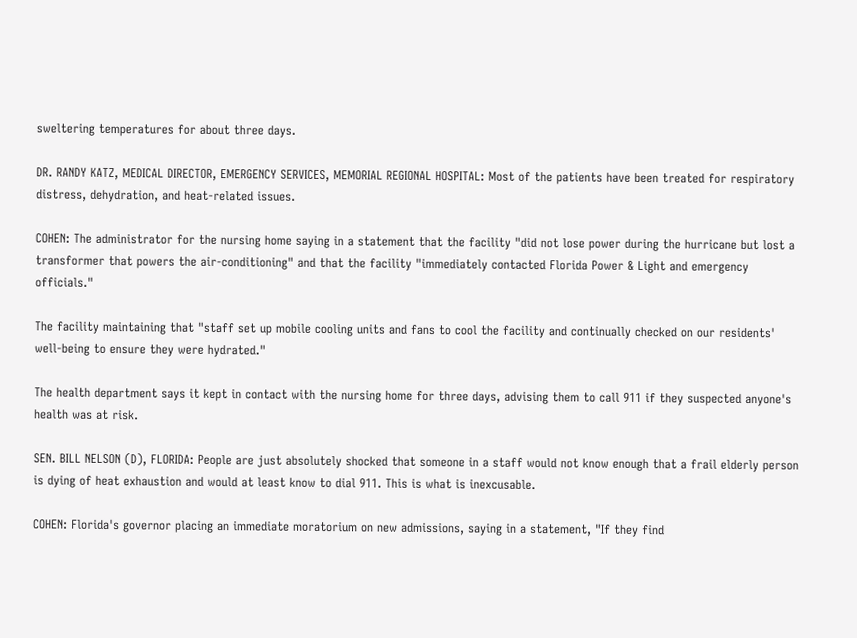sweltering temperatures for about three days.

DR. RANDY KATZ, MEDICAL DIRECTOR, EMERGENCY SERVICES, MEMORIAL REGIONAL HOSPITAL: Most of the patients have been treated for respiratory distress, dehydration, and heat-related issues.

COHEN: The administrator for the nursing home saying in a statement that the facility "did not lose power during the hurricane but lost a transformer that powers the air-conditioning" and that the facility "immediately contacted Florida Power & Light and emergency officials."

The facility maintaining that "staff set up mobile cooling units and fans to cool the facility and continually checked on our residents' well-being to ensure they were hydrated."

The health department says it kept in contact with the nursing home for three days, advising them to call 911 if they suspected anyone's health was at risk.

SEN. BILL NELSON (D), FLORIDA: People are just absolutely shocked that someone in a staff would not know enough that a frail elderly person is dying of heat exhaustion and would at least know to dial 911. This is what is inexcusable.

COHEN: Florida's governor placing an immediate moratorium on new admissions, saying in a statement, "If they find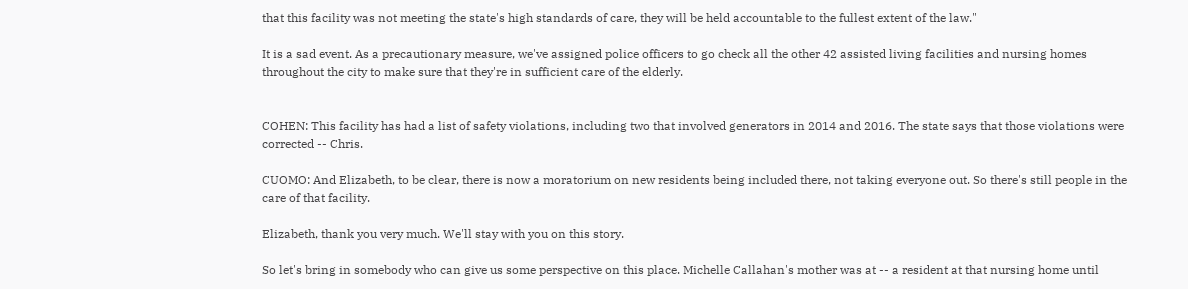that this facility was not meeting the state's high standards of care, they will be held accountable to the fullest extent of the law."

It is a sad event. As a precautionary measure, we've assigned police officers to go check all the other 42 assisted living facilities and nursing homes throughout the city to make sure that they're in sufficient care of the elderly.


COHEN: This facility has had a list of safety violations, including two that involved generators in 2014 and 2016. The state says that those violations were corrected -- Chris.

CUOMO: And Elizabeth, to be clear, there is now a moratorium on new residents being included there, not taking everyone out. So there's still people in the care of that facility.

Elizabeth, thank you very much. We'll stay with you on this story.

So let's bring in somebody who can give us some perspective on this place. Michelle Callahan's mother was at -- a resident at that nursing home until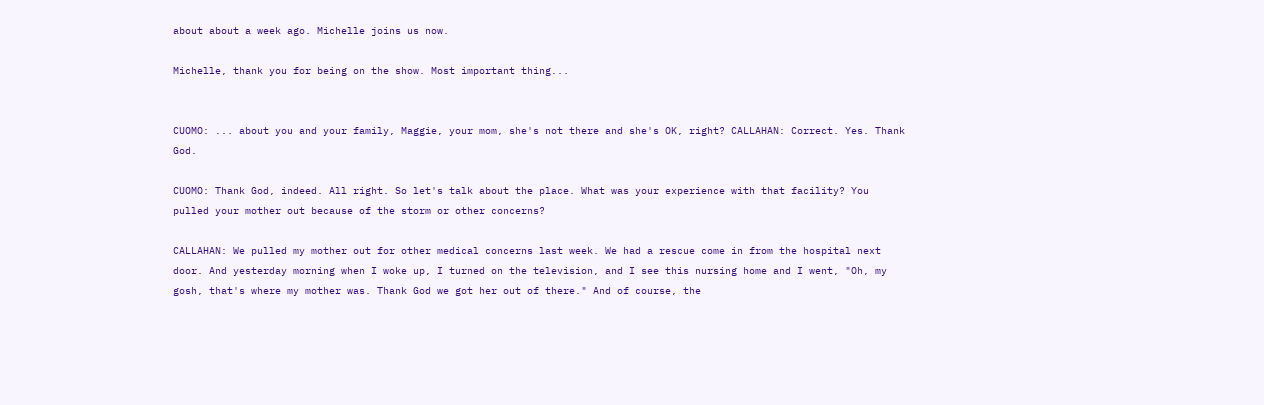about about a week ago. Michelle joins us now.

Michelle, thank you for being on the show. Most important thing...


CUOMO: ... about you and your family, Maggie, your mom, she's not there and she's OK, right? CALLAHAN: Correct. Yes. Thank God.

CUOMO: Thank God, indeed. All right. So let's talk about the place. What was your experience with that facility? You pulled your mother out because of the storm or other concerns?

CALLAHAN: We pulled my mother out for other medical concerns last week. We had a rescue come in from the hospital next door. And yesterday morning when I woke up, I turned on the television, and I see this nursing home and I went, "Oh, my gosh, that's where my mother was. Thank God we got her out of there." And of course, the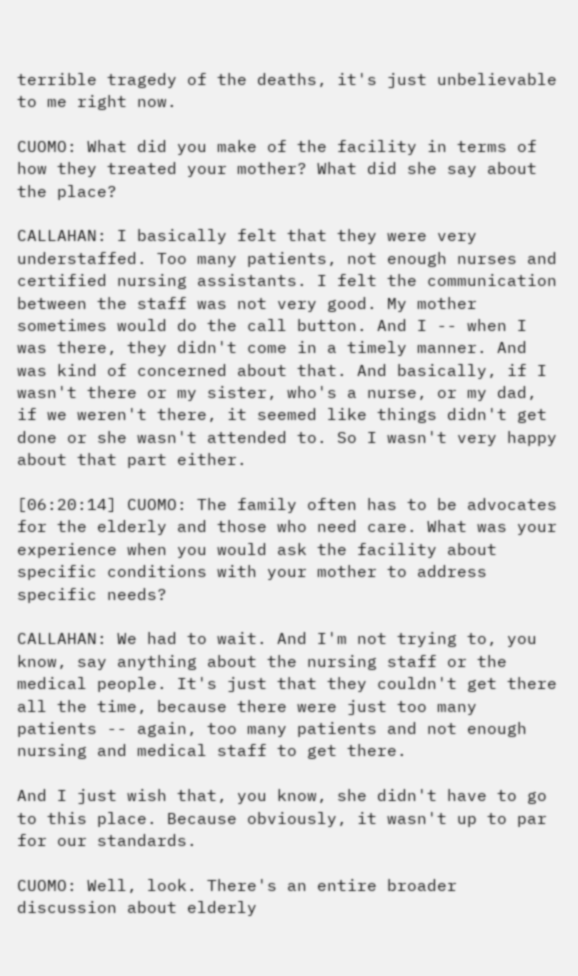terrible tragedy of the deaths, it's just unbelievable to me right now.

CUOMO: What did you make of the facility in terms of how they treated your mother? What did she say about the place?

CALLAHAN: I basically felt that they were very understaffed. Too many patients, not enough nurses and certified nursing assistants. I felt the communication between the staff was not very good. My mother sometimes would do the call button. And I -- when I was there, they didn't come in a timely manner. And was kind of concerned about that. And basically, if I wasn't there or my sister, who's a nurse, or my dad, if we weren't there, it seemed like things didn't get done or she wasn't attended to. So I wasn't very happy about that part either.

[06:20:14] CUOMO: The family often has to be advocates for the elderly and those who need care. What was your experience when you would ask the facility about specific conditions with your mother to address specific needs?

CALLAHAN: We had to wait. And I'm not trying to, you know, say anything about the nursing staff or the medical people. It's just that they couldn't get there all the time, because there were just too many patients -- again, too many patients and not enough nursing and medical staff to get there.

And I just wish that, you know, she didn't have to go to this place. Because obviously, it wasn't up to par for our standards.

CUOMO: Well, look. There's an entire broader discussion about elderly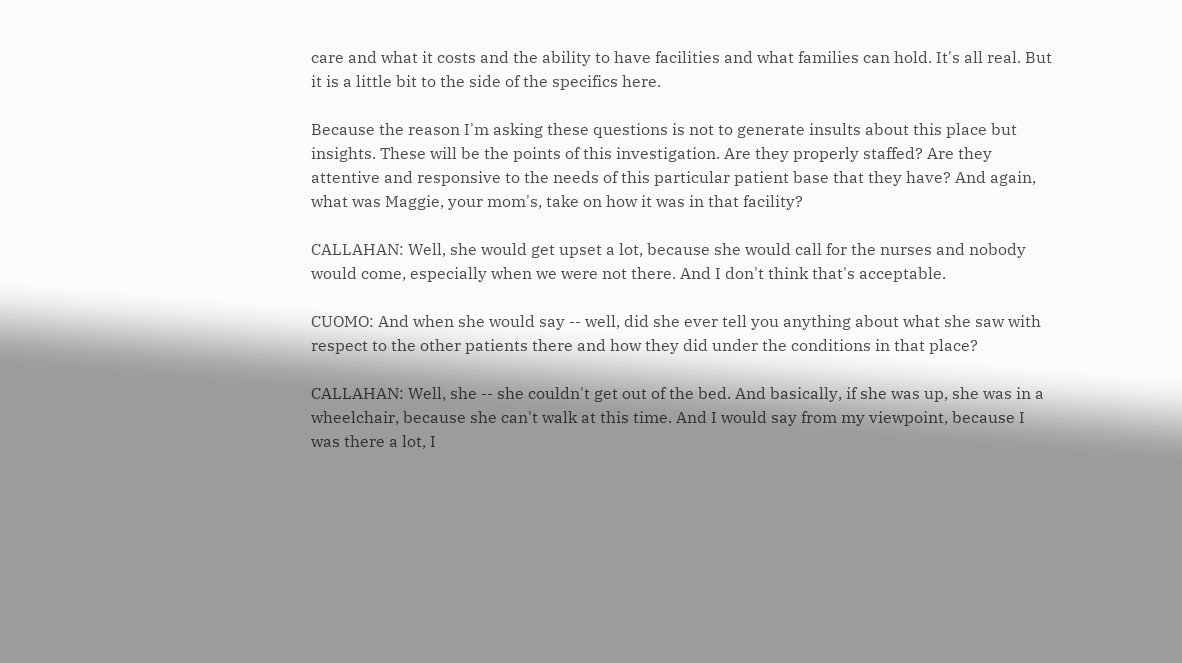care and what it costs and the ability to have facilities and what families can hold. It's all real. But it is a little bit to the side of the specifics here.

Because the reason I'm asking these questions is not to generate insults about this place but insights. These will be the points of this investigation. Are they properly staffed? Are they attentive and responsive to the needs of this particular patient base that they have? And again, what was Maggie, your mom's, take on how it was in that facility?

CALLAHAN: Well, she would get upset a lot, because she would call for the nurses and nobody would come, especially when we were not there. And I don't think that's acceptable.

CUOMO: And when she would say -- well, did she ever tell you anything about what she saw with respect to the other patients there and how they did under the conditions in that place?

CALLAHAN: Well, she -- she couldn't get out of the bed. And basically, if she was up, she was in a wheelchair, because she can't walk at this time. And I would say from my viewpoint, because I was there a lot, I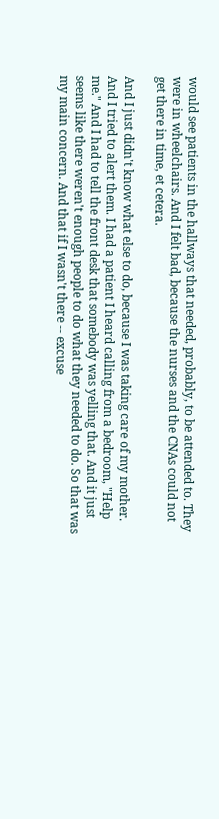would see patients in the hallways that needed, probably, to be attended to. They were in wheelchairs. And I felt bad, because the nurses and the CNAs could not get there in time, et cetera.

And I just didn't know what else to do, because I was taking care of my mother. And I tried to alert them. I had a patient I heard calling from a bedroom, "Help me." And I had to tell the front desk that somebody was yelling that. And it just seems like there weren't enough people to do what they needed to do. So that was my main concern. And that if I wasn't there -- excuse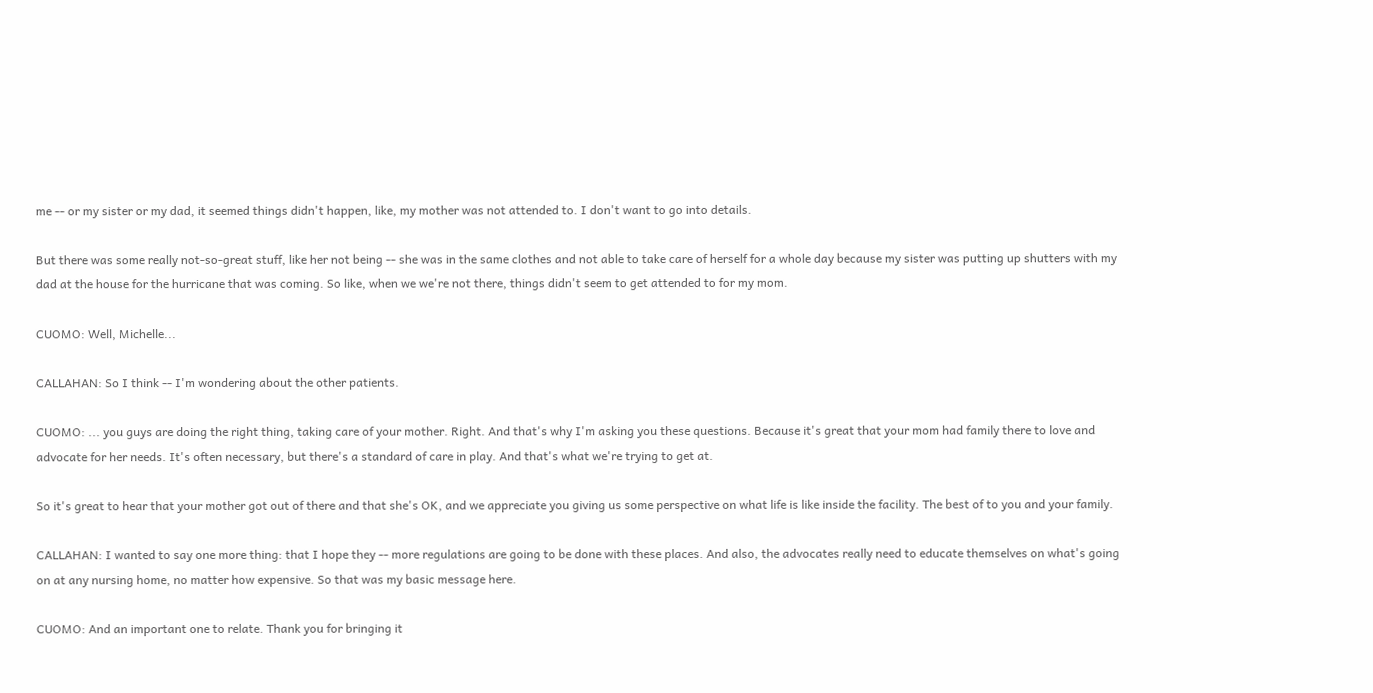me -- or my sister or my dad, it seemed things didn't happen, like, my mother was not attended to. I don't want to go into details.

But there was some really not-so-great stuff, like her not being -- she was in the same clothes and not able to take care of herself for a whole day because my sister was putting up shutters with my dad at the house for the hurricane that was coming. So like, when we we're not there, things didn't seem to get attended to for my mom.

CUOMO: Well, Michelle...

CALLAHAN: So I think -- I'm wondering about the other patients.

CUOMO: ... you guys are doing the right thing, taking care of your mother. Right. And that's why I'm asking you these questions. Because it's great that your mom had family there to love and advocate for her needs. It's often necessary, but there's a standard of care in play. And that's what we're trying to get at.

So it's great to hear that your mother got out of there and that she's OK, and we appreciate you giving us some perspective on what life is like inside the facility. The best of to you and your family.

CALLAHAN: I wanted to say one more thing: that I hope they -- more regulations are going to be done with these places. And also, the advocates really need to educate themselves on what's going on at any nursing home, no matter how expensive. So that was my basic message here.

CUOMO: And an important one to relate. Thank you for bringing it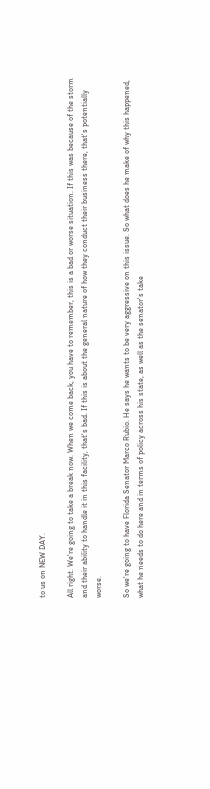to us on NEW DAY.

All right. We're going to take a break now. When we come back, you have to remember, this is a bad or worse situation. If this was because of the storm and their ability to handle it in this facility, that's bad. If this is about the general nature of how they conduct their business there, that's potentially worse.

So we're going to have Florida Senator Marco Rubio. He says he wants to be very aggressive on this issue. So what does he make of why this happened, what he needs to do here and in terms of policy across his state, as well as the senator's take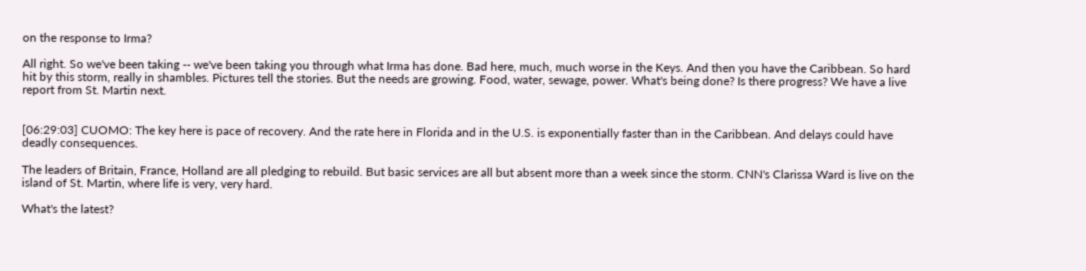on the response to Irma?

All right. So we've been taking -- we've been taking you through what Irma has done. Bad here, much, much worse in the Keys. And then you have the Caribbean. So hard hit by this storm, really in shambles. Pictures tell the stories. But the needs are growing. Food, water, sewage, power. What's being done? Is there progress? We have a live report from St. Martin next.


[06:29:03] CUOMO: The key here is pace of recovery. And the rate here in Florida and in the U.S. is exponentially faster than in the Caribbean. And delays could have deadly consequences.

The leaders of Britain, France, Holland are all pledging to rebuild. But basic services are all but absent more than a week since the storm. CNN's Clarissa Ward is live on the island of St. Martin, where life is very, very hard.

What's the latest?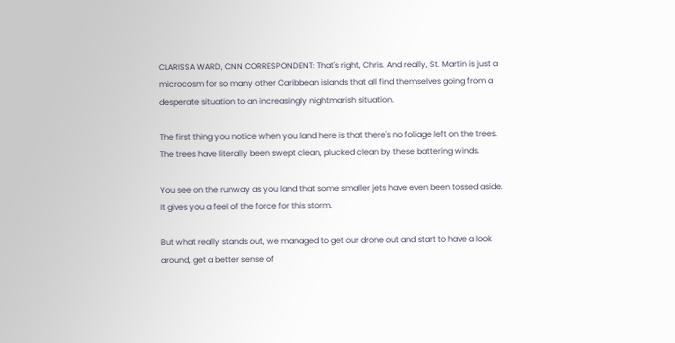CLARISSA WARD, CNN CORRESPONDENT: That's right, Chris. And really, St. Martin is just a microcosm for so many other Caribbean islands that all find themselves going from a desperate situation to an increasingly nightmarish situation.

The first thing you notice when you land here is that there's no foliage left on the trees. The trees have literally been swept clean, plucked clean by these battering winds.

You see on the runway as you land that some smaller jets have even been tossed aside. It gives you a feel of the force for this storm.

But what really stands out, we managed to get our drone out and start to have a look around, get a better sense of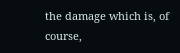the damage which is, of course,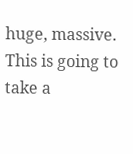huge, massive. This is going to take a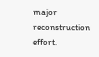major reconstruction effort.